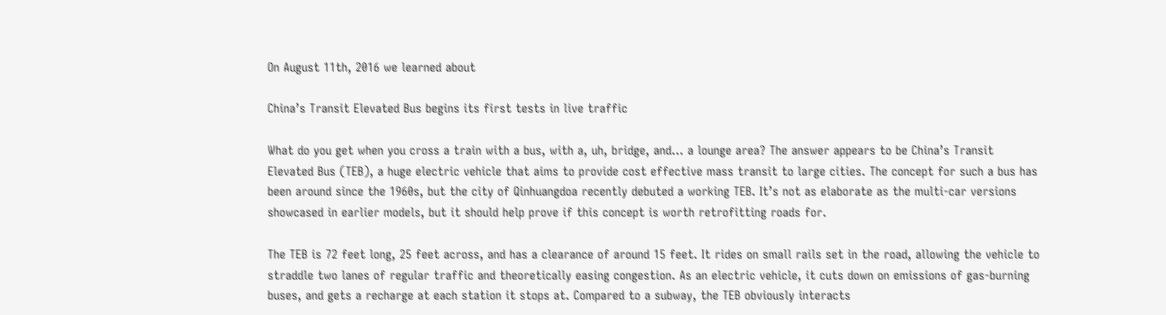On August 11th, 2016 we learned about

China’s Transit Elevated Bus begins its first tests in live traffic

What do you get when you cross a train with a bus, with a, uh, bridge, and… a lounge area? The answer appears to be China’s Transit Elevated Bus (TEB), a huge electric vehicle that aims to provide cost effective mass transit to large cities. The concept for such a bus has been around since the 1960s, but the city of Qinhuangdoa recently debuted a working TEB. It’s not as elaborate as the multi-car versions showcased in earlier models, but it should help prove if this concept is worth retrofitting roads for.

The TEB is 72 feet long, 25 feet across, and has a clearance of around 15 feet. It rides on small rails set in the road, allowing the vehicle to straddle two lanes of regular traffic and theoretically easing congestion. As an electric vehicle, it cuts down on emissions of gas-burning buses, and gets a recharge at each station it stops at. Compared to a subway, the TEB obviously interacts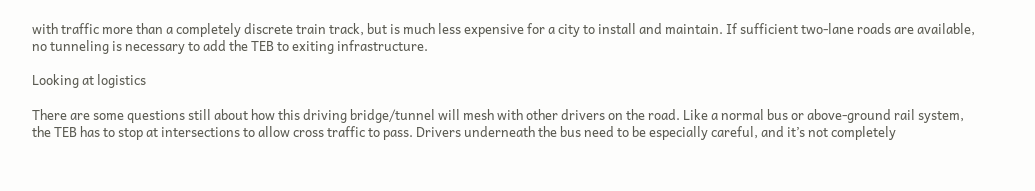with traffic more than a completely discrete train track, but is much less expensive for a city to install and maintain. If sufficient two-lane roads are available, no tunneling is necessary to add the TEB to exiting infrastructure.

Looking at logistics

There are some questions still about how this driving bridge/tunnel will mesh with other drivers on the road. Like a normal bus or above-ground rail system, the TEB has to stop at intersections to allow cross traffic to pass. Drivers underneath the bus need to be especially careful, and it’s not completely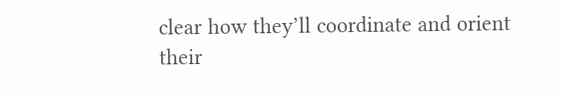clear how they’ll coordinate and orient their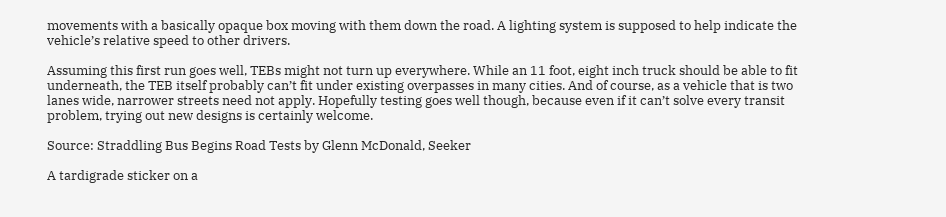movements with a basically opaque box moving with them down the road. A lighting system is supposed to help indicate the vehicle’s relative speed to other drivers.

Assuming this first run goes well, TEBs might not turn up everywhere. While an 11 foot, eight inch truck should be able to fit underneath, the TEB itself probably can’t fit under existing overpasses in many cities. And of course, as a vehicle that is two lanes wide, narrower streets need not apply. Hopefully testing goes well though, because even if it can’t solve every transit problem, trying out new designs is certainly welcome.

Source: Straddling Bus Begins Road Tests by Glenn McDonald, Seeker

A tardigrade sticker on a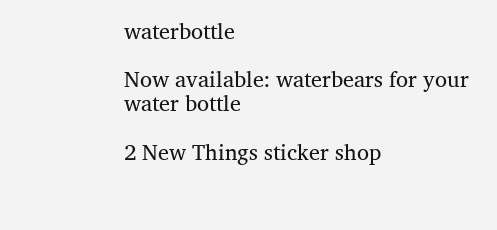waterbottle

Now available: waterbears for your water bottle

2 New Things sticker shop